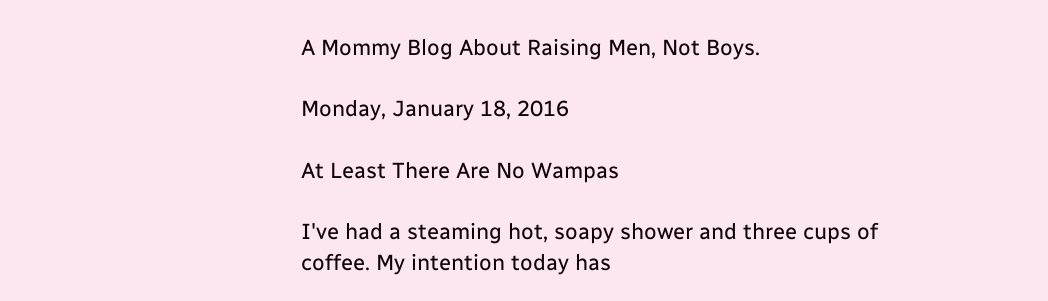A Mommy Blog About Raising Men, Not Boys.

Monday, January 18, 2016

At Least There Are No Wampas

I've had a steaming hot, soapy shower and three cups of coffee. My intention today has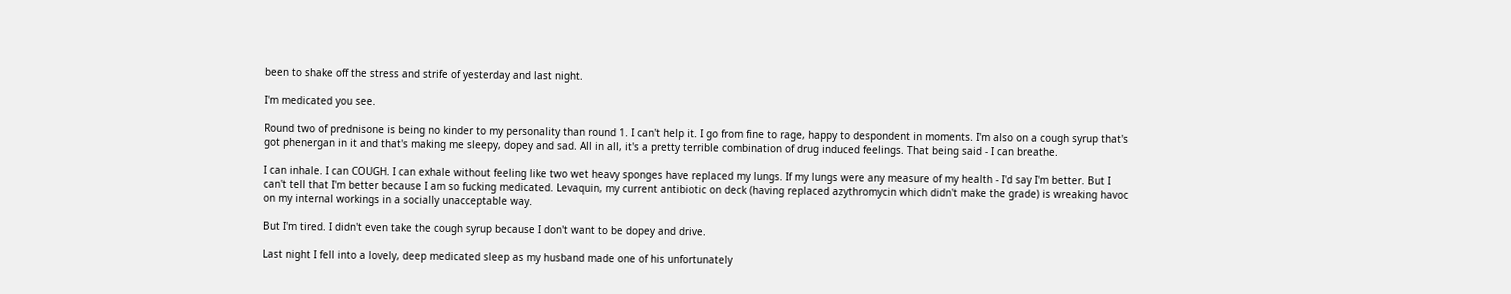been to shake off the stress and strife of yesterday and last night.

I'm medicated you see.

Round two of prednisone is being no kinder to my personality than round 1. I can't help it. I go from fine to rage, happy to despondent in moments. I'm also on a cough syrup that's got phenergan in it and that's making me sleepy, dopey and sad. All in all, it's a pretty terrible combination of drug induced feelings. That being said - I can breathe.

I can inhale. I can COUGH. I can exhale without feeling like two wet heavy sponges have replaced my lungs. If my lungs were any measure of my health - I'd say I'm better. But I can't tell that I'm better because I am so fucking medicated. Levaquin, my current antibiotic on deck (having replaced azythromycin which didn't make the grade) is wreaking havoc on my internal workings in a socially unacceptable way.

But I'm tired. I didn't even take the cough syrup because I don't want to be dopey and drive.

Last night I fell into a lovely, deep medicated sleep as my husband made one of his unfortunately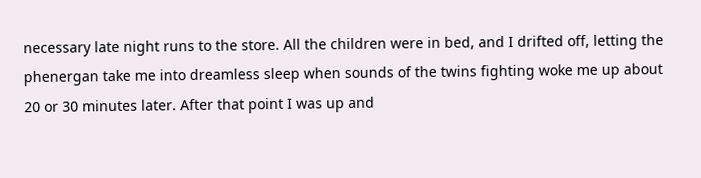necessary late night runs to the store. All the children were in bed, and I drifted off, letting the phenergan take me into dreamless sleep when sounds of the twins fighting woke me up about 20 or 30 minutes later. After that point I was up and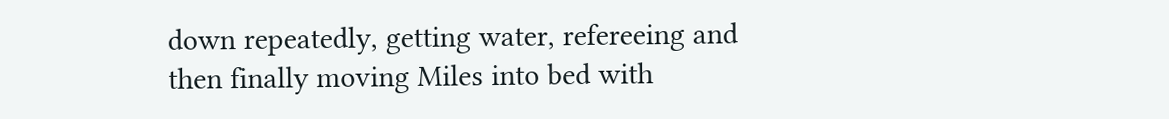down repeatedly, getting water, refereeing and then finally moving Miles into bed with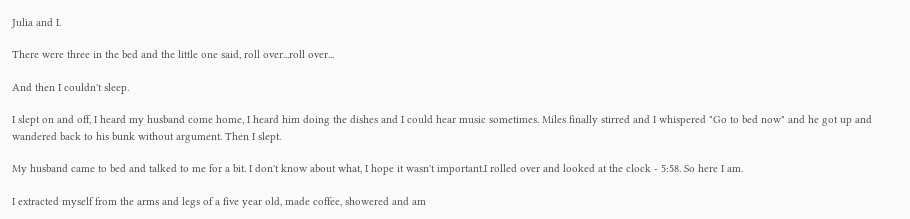Julia and I.

There were three in the bed and the little one said, roll over...roll over...

And then I couldn't sleep.

I slept on and off, I heard my husband come home, I heard him doing the dishes and I could hear music sometimes. Miles finally stirred and I whispered "Go to bed now" and he got up and wandered back to his bunk without argument. Then I slept.

My husband came to bed and talked to me for a bit. I don't know about what, I hope it wasn't important.I rolled over and looked at the clock - 5:58. So here I am.

I extracted myself from the arms and legs of a five year old, made coffee, showered and am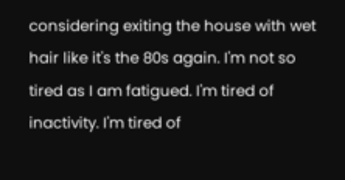considering exiting the house with wet hair like it's the 80s again. I'm not so tired as I am fatigued. I'm tired of inactivity. I'm tired of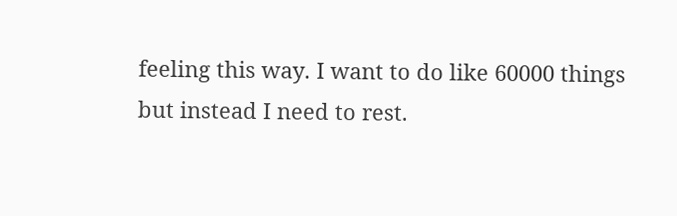feeling this way. I want to do like 60000 things but instead I need to rest.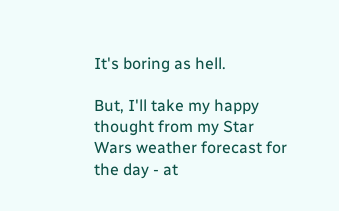It's boring as hell.

But, I'll take my happy thought from my Star Wars weather forecast for the day - at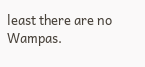least there are no Wampas.